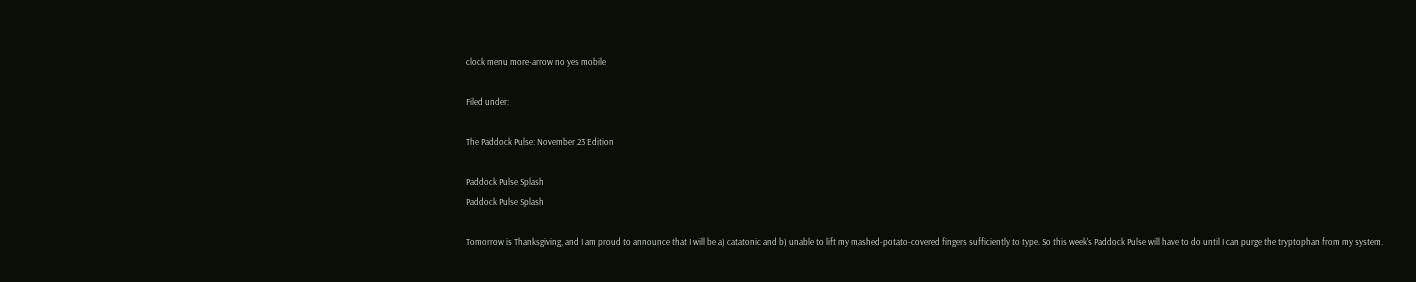clock menu more-arrow no yes mobile

Filed under:

The Paddock Pulse: November 23 Edition

Paddock Pulse Splash
Paddock Pulse Splash

Tomorrow is Thanksgiving, and I am proud to announce that I will be a) catatonic and b) unable to lift my mashed-potato-covered fingers sufficiently to type. So this week's Paddock Pulse will have to do until I can purge the tryptophan from my system.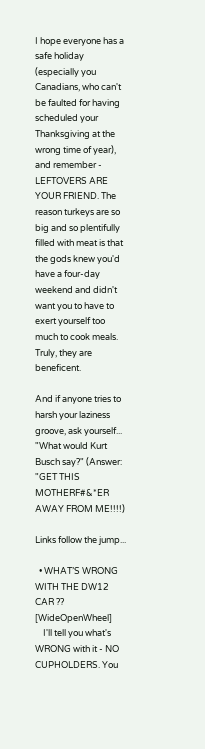I hope everyone has a safe holiday (especially you Canadians, who can't be faulted for having scheduled your Thanksgiving at the wrong time of year), and remember - LEFTOVERS ARE YOUR FRIEND. The reason turkeys are so big and so plentifully filled with meat is that the gods knew you'd have a four-day weekend and didn't want you to have to exert yourself too much to cook meals. Truly, they are beneficent.

And if anyone tries to harsh your laziness groove, ask yourself... "What would Kurt Busch say?" (Answer: "GET THIS MOTHERF#&*ER AWAY FROM ME!!!!)

Links follow the jump...

  • WHAT’S WRONG WITH THE DW12 CAR ?? [WideOpenWheel]
    I'll tell you what's WRONG with it - NO CUPHOLDERS. You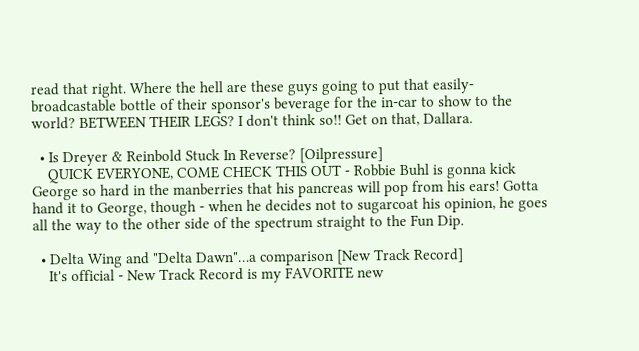read that right. Where the hell are these guys going to put that easily-broadcastable bottle of their sponsor's beverage for the in-car to show to the world? BETWEEN THEIR LEGS? I don't think so!! Get on that, Dallara.

  • Is Dreyer & Reinbold Stuck In Reverse? [Oilpressure]
    QUICK EVERYONE, COME CHECK THIS OUT - Robbie Buhl is gonna kick George so hard in the manberries that his pancreas will pop from his ears! Gotta hand it to George, though - when he decides not to sugarcoat his opinion, he goes all the way to the other side of the spectrum straight to the Fun Dip.

  • Delta Wing and "Delta Dawn"…a comparison [New Track Record]
    It's official - New Track Record is my FAVORITE new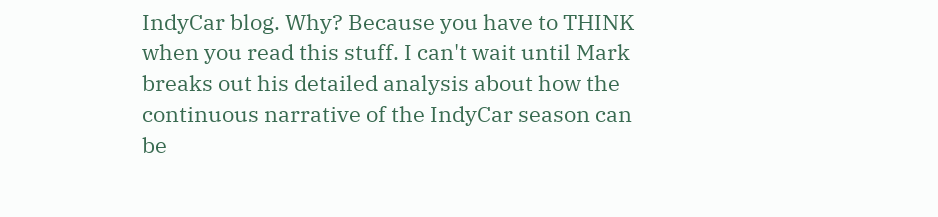IndyCar blog. Why? Because you have to THINK when you read this stuff. I can't wait until Mark breaks out his detailed analysis about how the continuous narrative of the IndyCar season can be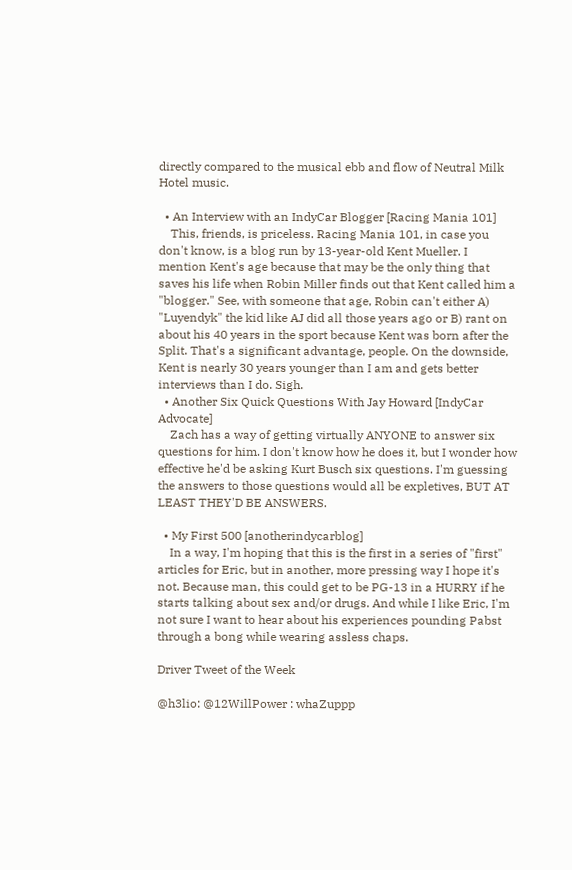directly compared to the musical ebb and flow of Neutral Milk Hotel music.

  • An Interview with an IndyCar Blogger [Racing Mania 101]
    This, friends, is priceless. Racing Mania 101, in case you don't know, is a blog run by 13-year-old Kent Mueller. I mention Kent's age because that may be the only thing that saves his life when Robin Miller finds out that Kent called him a "blogger." See, with someone that age, Robin can't either A) "Luyendyk" the kid like AJ did all those years ago or B) rant on about his 40 years in the sport because Kent was born after the Split. That's a significant advantage, people. On the downside, Kent is nearly 30 years younger than I am and gets better interviews than I do. Sigh.
  • Another Six Quick Questions With Jay Howard [IndyCar Advocate]
    Zach has a way of getting virtually ANYONE to answer six questions for him. I don't know how he does it, but I wonder how effective he'd be asking Kurt Busch six questions. I'm guessing the answers to those questions would all be expletives, BUT AT LEAST THEY'D BE ANSWERS.

  • My First 500 [anotherindycarblog]
    In a way, I'm hoping that this is the first in a series of "first" articles for Eric, but in another, more pressing way I hope it's not. Because man, this could get to be PG-13 in a HURRY if he starts talking about sex and/or drugs. And while I like Eric, I'm not sure I want to hear about his experiences pounding Pabst through a bong while wearing assless chaps.

Driver Tweet of the Week

@h3lio: @12WillPower : whaZuppp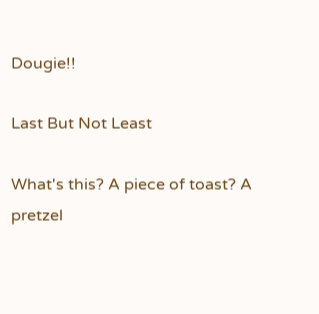Dougie!!

Last But Not Least

What's this? A piece of toast? A pretzel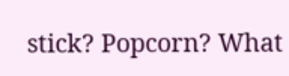stick? Popcorn? What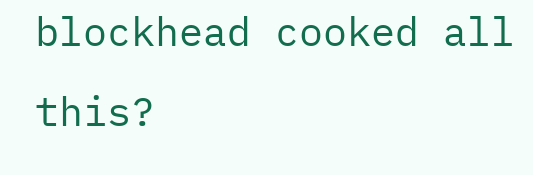blockhead cooked all this?